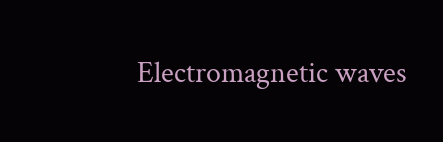Electromagnetic waves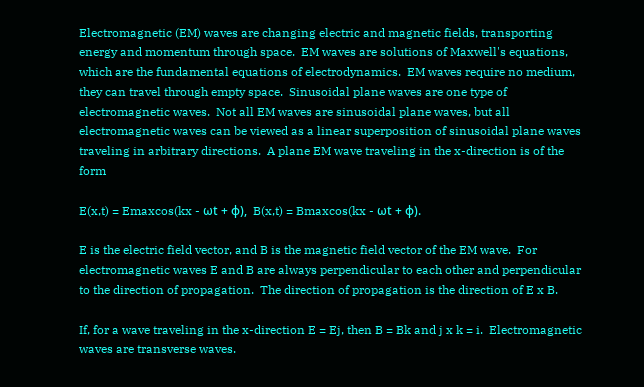Electromagnetic (EM) waves are changing electric and magnetic fields, transporting energy and momentum through space.  EM waves are solutions of Maxwell's equations, which are the fundamental equations of electrodynamics.  EM waves require no medium, they can travel through empty space.  Sinusoidal plane waves are one type of electromagnetic waves.  Not all EM waves are sinusoidal plane waves, but all electromagnetic waves can be viewed as a linear superposition of sinusoidal plane waves traveling in arbitrary directions.  A plane EM wave traveling in the x-direction is of the form

E(x,t) = Emaxcos(kx - ωt + φ),  B(x,t) = Bmaxcos(kx - ωt + φ).

E is the electric field vector, and B is the magnetic field vector of the EM wave.  For electromagnetic waves E and B are always perpendicular to each other and perpendicular to the direction of propagation.  The direction of propagation is the direction of E x B.

If, for a wave traveling in the x-direction E = Ej, then B = Bk and j x k = i.  Electromagnetic waves are transverse waves.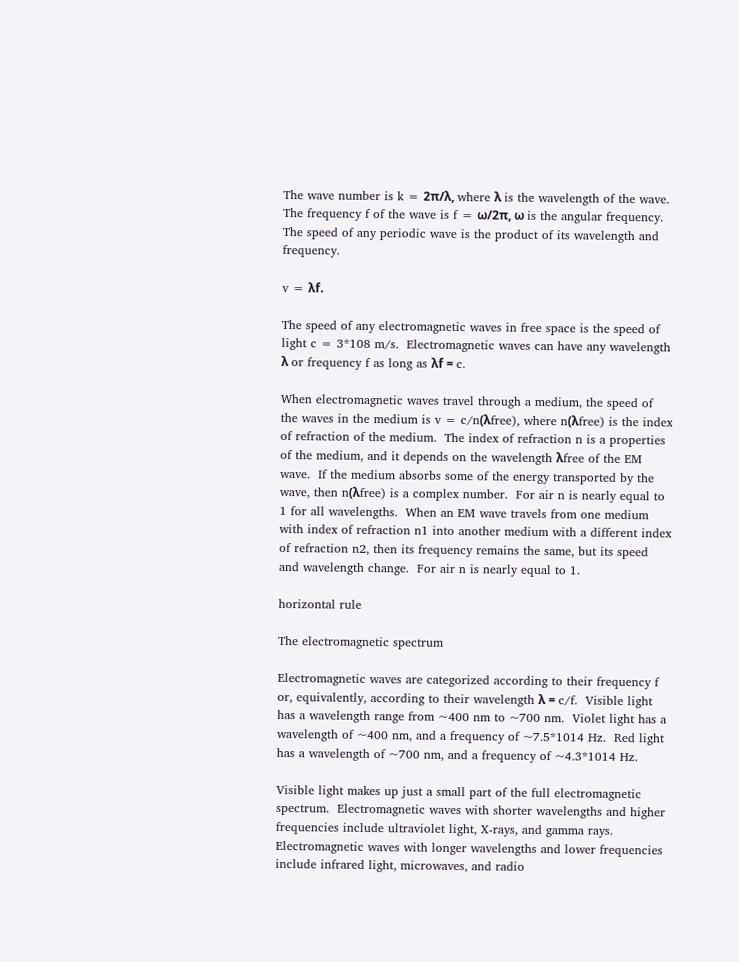The wave number is k = 2π/λ, where λ is the wavelength of the wave.  The frequency f of the wave is f = ω/2π, ω is the angular frequency.  The speed of any periodic wave is the product of its wavelength and frequency.

v = λf.

The speed of any electromagnetic waves in free space is the speed of light c = 3*108 m/s.  Electromagnetic waves can have any wavelength λ or frequency f as long as λf = c.

When electromagnetic waves travel through a medium, the speed of the waves in the medium is v = c/n(λfree), where n(λfree) is the index of refraction of the medium.  The index of refraction n is a properties of the medium, and it depends on the wavelength λfree of the EM wave.  If the medium absorbs some of the energy transported by the wave, then n(λfree) is a complex number.  For air n is nearly equal to 1 for all wavelengths.  When an EM wave travels from one medium with index of refraction n1 into another medium with a different index of refraction n2, then its frequency remains the same, but its speed and wavelength change.  For air n is nearly equal to 1.

horizontal rule

The electromagnetic spectrum

Electromagnetic waves are categorized according to their frequency f or, equivalently, according to their wavelength λ = c/f.  Visible light has a wavelength range from ~400 nm to ~700 nm.  Violet light has a wavelength of ~400 nm, and a frequency of ~7.5*1014 Hz.  Red light has a wavelength of ~700 nm, and a frequency of ~4.3*1014 Hz.

Visible light makes up just a small part of the full electromagnetic spectrum.  Electromagnetic waves with shorter wavelengths and higher frequencies include ultraviolet light, X-rays, and gamma rays.  Electromagnetic waves with longer wavelengths and lower frequencies include infrared light, microwaves, and radio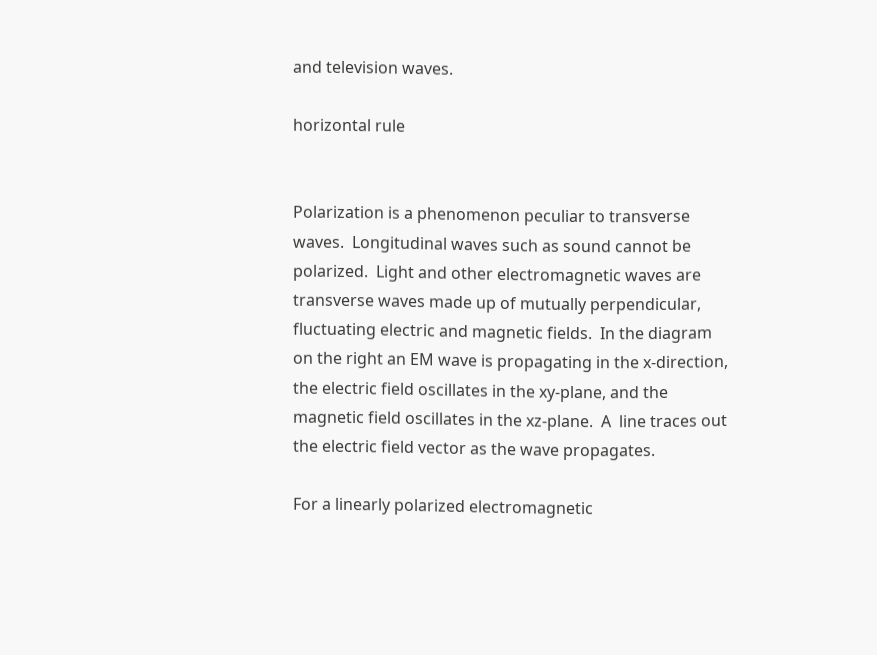and television waves.

horizontal rule


Polarization is a phenomenon peculiar to transverse waves.  Longitudinal waves such as sound cannot be polarized.  Light and other electromagnetic waves are transverse waves made up of mutually perpendicular, fluctuating electric and magnetic fields.  In the diagram on the right an EM wave is propagating in the x-direction, the electric field oscillates in the xy-plane, and the magnetic field oscillates in the xz-plane.  A  line traces out the electric field vector as the wave propagates.

For a linearly polarized electromagnetic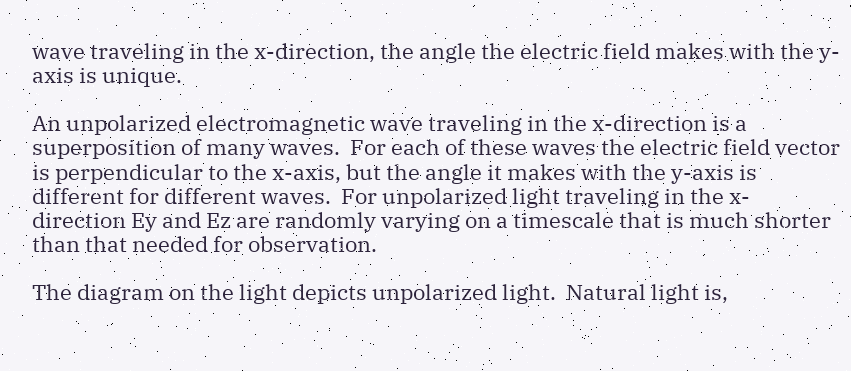wave traveling in the x-direction, the angle the electric field makes with the y-axis is unique.

An unpolarized electromagnetic wave traveling in the x-direction is a superposition of many waves.  For each of these waves the electric field vector is perpendicular to the x-axis, but the angle it makes with the y-axis is different for different waves.  For unpolarized light traveling in the x-direction Ey and Ez are randomly varying on a timescale that is much shorter than that needed for observation.

The diagram on the light depicts unpolarized light.  Natural light is,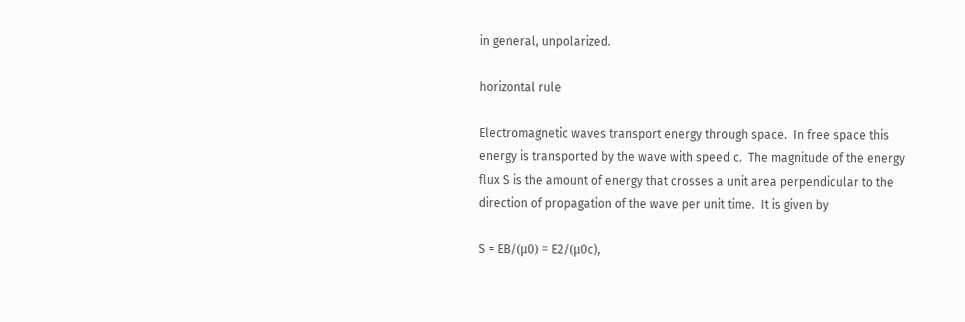in general, unpolarized.

horizontal rule

Electromagnetic waves transport energy through space.  In free space this energy is transported by the wave with speed c.  The magnitude of the energy flux S is the amount of energy that crosses a unit area perpendicular to the direction of propagation of the wave per unit time.  It is given by

S = EB/(μ0) = E2/(μ0c),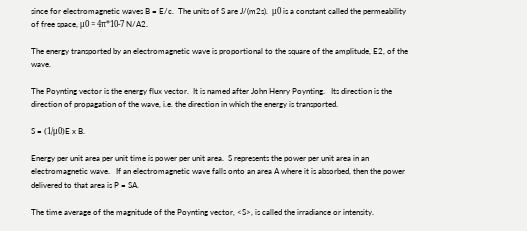since for electromagnetic waves B = E/c.  The units of S are J/(m2s).  μ0 is a constant called the permeability of free space, μ0 = 4π*10-7 N/A2.

The energy transported by an electromagnetic wave is proportional to the square of the amplitude, E2, of the wave.

The Poynting vector is the energy flux vector.  It is named after John Henry Poynting.   Its direction is the direction of propagation of the wave, i.e. the direction in which the energy is transported.

S = (1/μ0)E x B.

Energy per unit area per unit time is power per unit area.  S represents the power per unit area in an electromagnetic wave.   If an electromagnetic wave falls onto an area A where it is absorbed, then the power delivered to that area is P = SA.

The time average of the magnitude of the Poynting vector, <S>, is called the irradiance or intensity.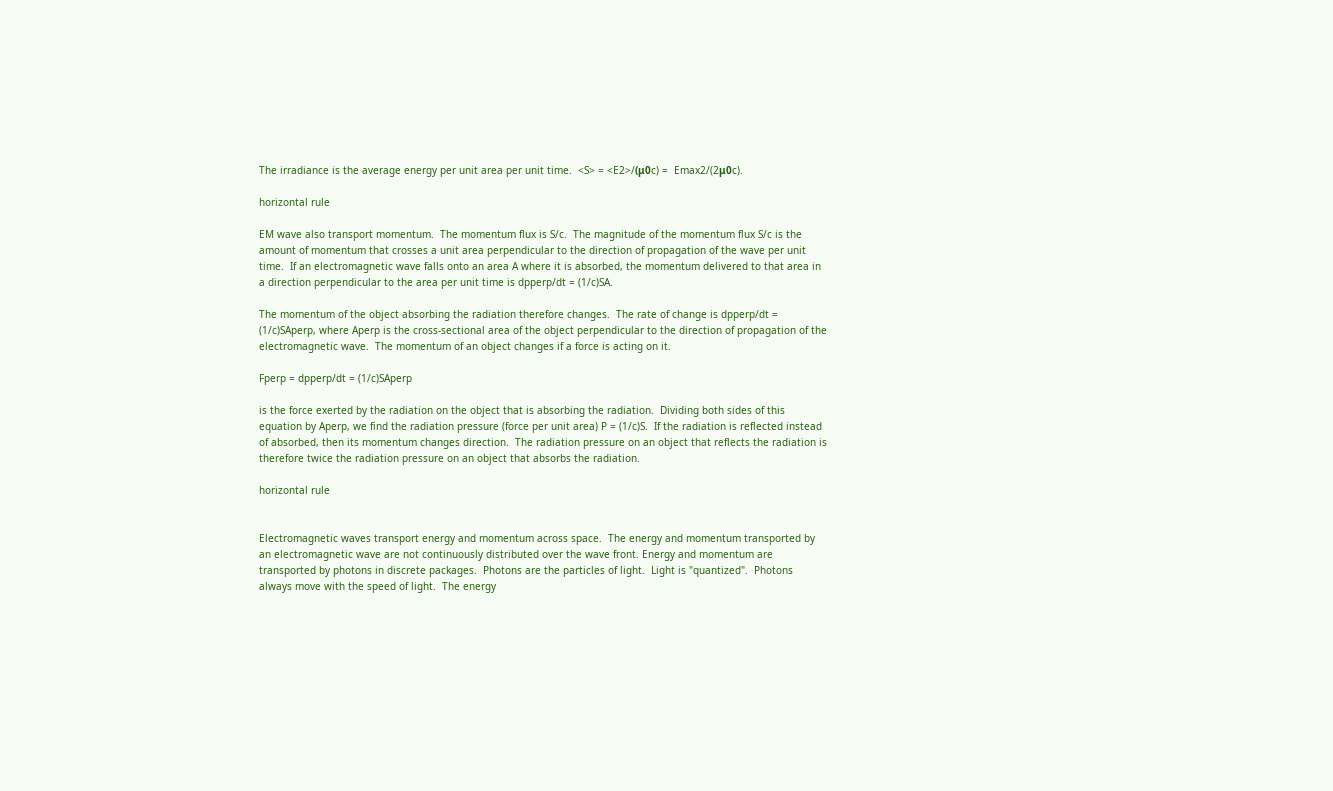The irradiance is the average energy per unit area per unit time.  <S> = <E2>/(μ0c) =  Emax2/(2μ0c).

horizontal rule

EM wave also transport momentum.  The momentum flux is S/c.  The magnitude of the momentum flux S/c is the amount of momentum that crosses a unit area perpendicular to the direction of propagation of the wave per unit time.  If an electromagnetic wave falls onto an area A where it is absorbed, the momentum delivered to that area in a direction perpendicular to the area per unit time is dpperp/dt = (1/c)SA.

The momentum of the object absorbing the radiation therefore changes.  The rate of change is dpperp/dt = (1/c)SAperp, where Aperp is the cross-sectional area of the object perpendicular to the direction of propagation of the electromagnetic wave.  The momentum of an object changes if a force is acting on it.

Fperp = dpperp/dt = (1/c)SAperp

is the force exerted by the radiation on the object that is absorbing the radiation.  Dividing both sides of this equation by Aperp, we find the radiation pressure (force per unit area) P = (1/c)S.  If the radiation is reflected instead of absorbed, then its momentum changes direction.  The radiation pressure on an object that reflects the radiation is therefore twice the radiation pressure on an object that absorbs the radiation.

horizontal rule


Electromagnetic waves transport energy and momentum across space.  The energy and momentum transported by an electromagnetic wave are not continuously distributed over the wave front. Energy and momentum are transported by photons in discrete packages.  Photons are the particles of light.  Light is "quantized".  Photons always move with the speed of light.  The energy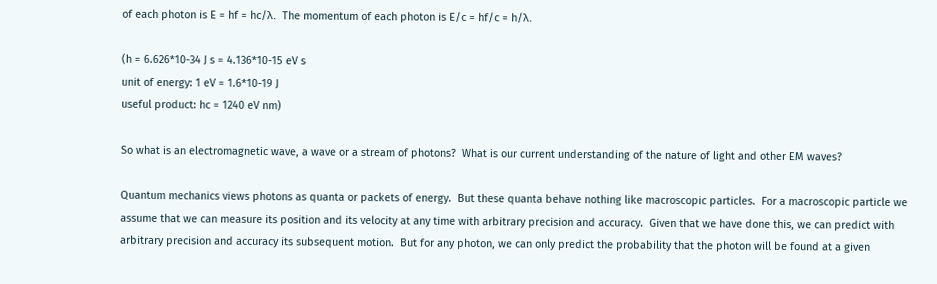of each photon is E = hf = hc/λ.  The momentum of each photon is E/c = hf/c = h/λ.

(h = 6.626*10-34 J s = 4.136*10-15 eV s
unit of energy: 1 eV = 1.6*10-19 J
useful product: hc = 1240 eV nm)

So what is an electromagnetic wave, a wave or a stream of photons?  What is our current understanding of the nature of light and other EM waves?

Quantum mechanics views photons as quanta or packets of energy.  But these quanta behave nothing like macroscopic particles.  For a macroscopic particle we assume that we can measure its position and its velocity at any time with arbitrary precision and accuracy.  Given that we have done this, we can predict with arbitrary precision and accuracy its subsequent motion.  But for any photon, we can only predict the probability that the photon will be found at a given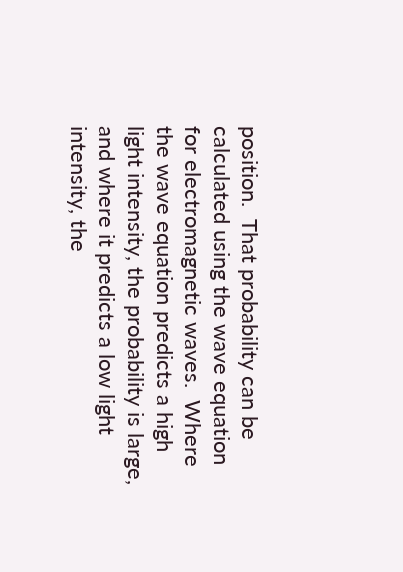position.  That probability can be calculated using the wave equation for electromagnetic waves.  Where the wave equation predicts a high light intensity, the probability is large, and where it predicts a low light intensity, the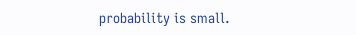probability is small.